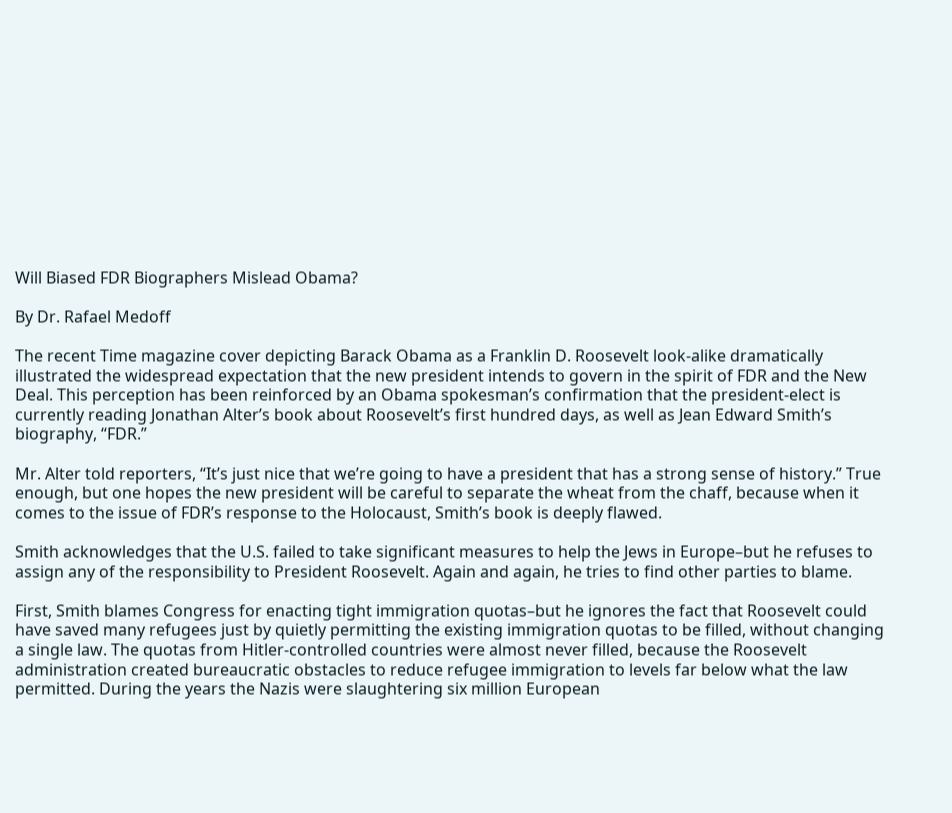Will Biased FDR Biographers Mislead Obama?

By Dr. Rafael Medoff

The recent Time magazine cover depicting Barack Obama as a Franklin D. Roosevelt look-alike dramatically illustrated the widespread expectation that the new president intends to govern in the spirit of FDR and the New Deal. This perception has been reinforced by an Obama spokesman’s confirmation that the president-elect is currently reading Jonathan Alter’s book about Roosevelt’s first hundred days, as well as Jean Edward Smith’s biography, “FDR.”

Mr. Alter told reporters, “It’s just nice that we’re going to have a president that has a strong sense of history.” True enough, but one hopes the new president will be careful to separate the wheat from the chaff, because when it comes to the issue of FDR’s response to the Holocaust, Smith’s book is deeply flawed.

Smith acknowledges that the U.S. failed to take significant measures to help the Jews in Europe–but he refuses to assign any of the responsibility to President Roosevelt. Again and again, he tries to find other parties to blame.

First, Smith blames Congress for enacting tight immigration quotas–but he ignores the fact that Roosevelt could have saved many refugees just by quietly permitting the existing immigration quotas to be filled, without changing a single law. The quotas from Hitler-controlled countries were almost never filled, because the Roosevelt administration created bureaucratic obstacles to reduce refugee immigration to levels far below what the law permitted. During the years the Nazis were slaughtering six million European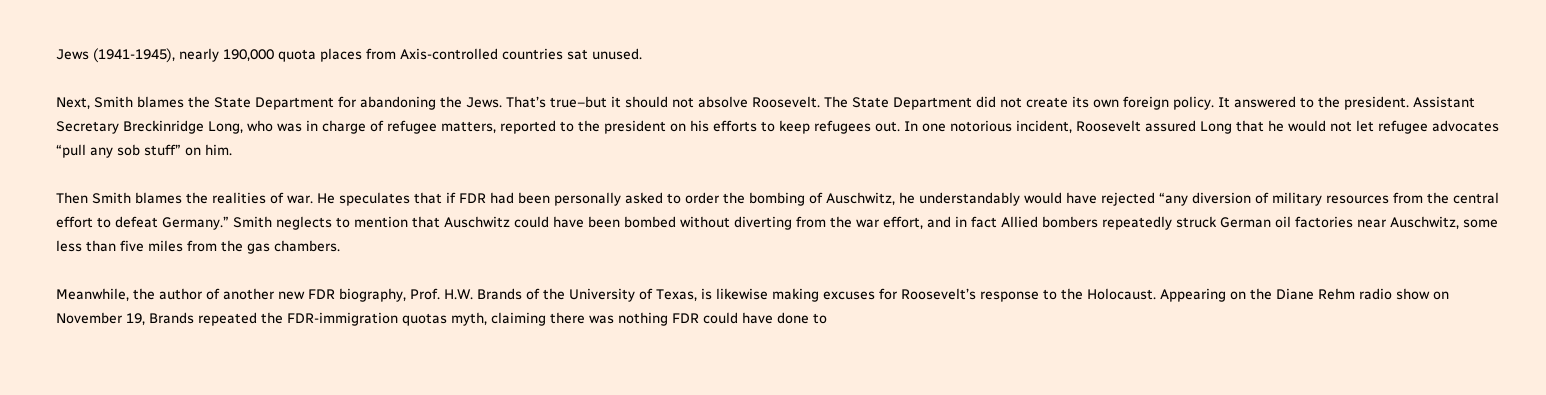Jews (1941-1945), nearly 190,000 quota places from Axis-controlled countries sat unused.

Next, Smith blames the State Department for abandoning the Jews. That’s true–but it should not absolve Roosevelt. The State Department did not create its own foreign policy. It answered to the president. Assistant Secretary Breckinridge Long, who was in charge of refugee matters, reported to the president on his efforts to keep refugees out. In one notorious incident, Roosevelt assured Long that he would not let refugee advocates “pull any sob stuff” on him.

Then Smith blames the realities of war. He speculates that if FDR had been personally asked to order the bombing of Auschwitz, he understandably would have rejected “any diversion of military resources from the central effort to defeat Germany.” Smith neglects to mention that Auschwitz could have been bombed without diverting from the war effort, and in fact Allied bombers repeatedly struck German oil factories near Auschwitz, some less than five miles from the gas chambers.

Meanwhile, the author of another new FDR biography, Prof. H.W. Brands of the University of Texas, is likewise making excuses for Roosevelt’s response to the Holocaust. Appearing on the Diane Rehm radio show on November 19, Brands repeated the FDR-immigration quotas myth, claiming there was nothing FDR could have done to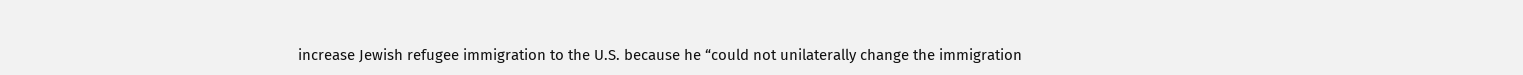increase Jewish refugee immigration to the U.S. because he “could not unilaterally change the immigration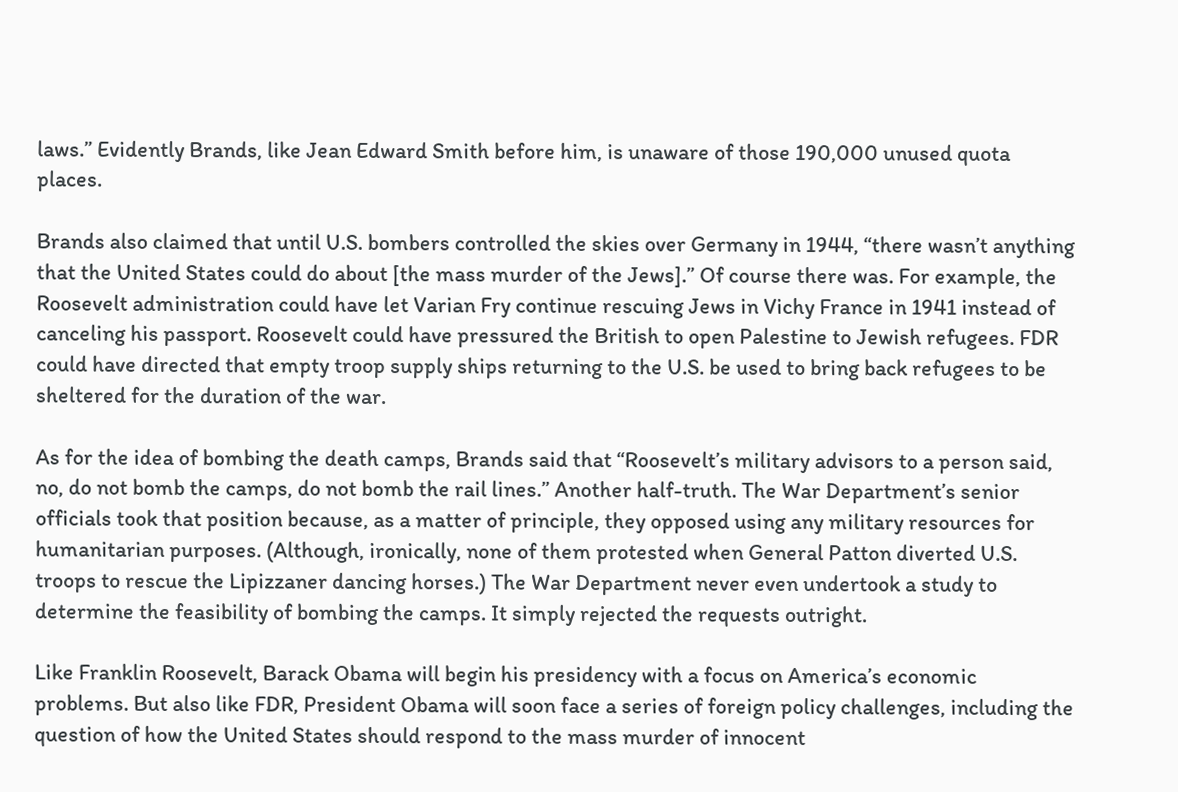laws.” Evidently Brands, like Jean Edward Smith before him, is unaware of those 190,000 unused quota places.

Brands also claimed that until U.S. bombers controlled the skies over Germany in 1944, “there wasn’t anything that the United States could do about [the mass murder of the Jews].” Of course there was. For example, the Roosevelt administration could have let Varian Fry continue rescuing Jews in Vichy France in 1941 instead of canceling his passport. Roosevelt could have pressured the British to open Palestine to Jewish refugees. FDR could have directed that empty troop supply ships returning to the U.S. be used to bring back refugees to be sheltered for the duration of the war.

As for the idea of bombing the death camps, Brands said that “Roosevelt’s military advisors to a person said, no, do not bomb the camps, do not bomb the rail lines.” Another half-truth. The War Department’s senior officials took that position because, as a matter of principle, they opposed using any military resources for humanitarian purposes. (Although, ironically, none of them protested when General Patton diverted U.S. troops to rescue the Lipizzaner dancing horses.) The War Department never even undertook a study to determine the feasibility of bombing the camps. It simply rejected the requests outright.

Like Franklin Roosevelt, Barack Obama will begin his presidency with a focus on America’s economic problems. But also like FDR, President Obama will soon face a series of foreign policy challenges, including the question of how the United States should respond to the mass murder of innocent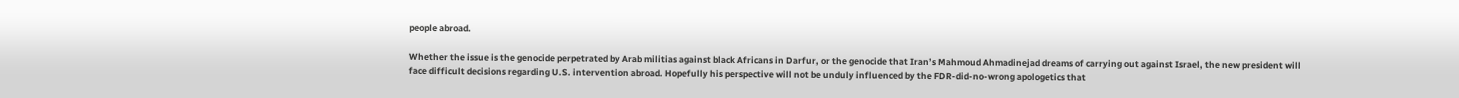people abroad.

Whether the issue is the genocide perpetrated by Arab militias against black Africans in Darfur, or the genocide that Iran’s Mahmoud Ahmadinejad dreams of carrying out against Israel, the new president will face difficult decisions regarding U.S. intervention abroad. Hopefully his perspective will not be unduly influenced by the FDR-did-no-wrong apologetics that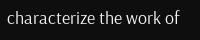characterize the work of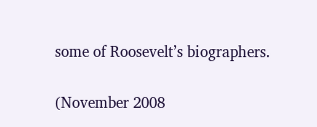some of Roosevelt’s biographers.

(November 2008